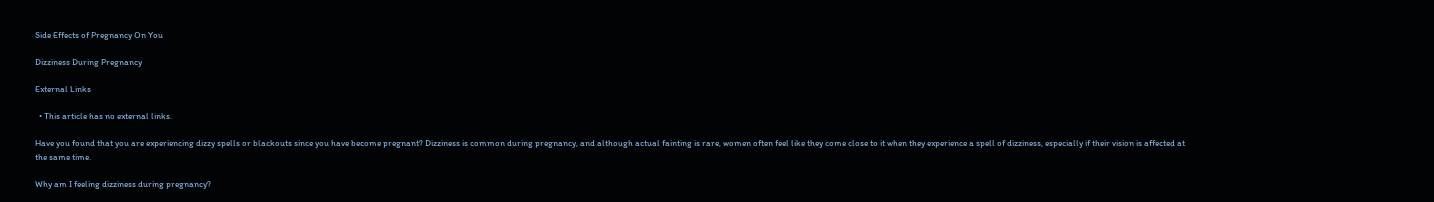Side Effects of Pregnancy On You

Dizziness During Pregnancy

External Links

  • This article has no external links.

Have you found that you are experiencing dizzy spells or blackouts since you have become pregnant? Dizziness is common during pregnancy, and although actual fainting is rare, women often feel like they come close to it when they experience a spell of dizziness, especially if their vision is affected at the same time.

Why am I feeling dizziness during pregnancy?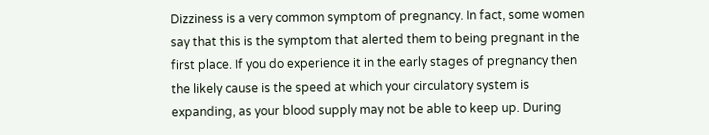Dizziness is a very common symptom of pregnancy. In fact, some women say that this is the symptom that alerted them to being pregnant in the first place. If you do experience it in the early stages of pregnancy then the likely cause is the speed at which your circulatory system is expanding, as your blood supply may not be able to keep up. During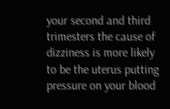your second and third trimesters the cause of dizziness is more likely to be the uterus putting pressure on your blood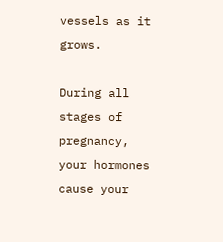vessels as it grows.

During all stages of pregnancy, your hormones cause your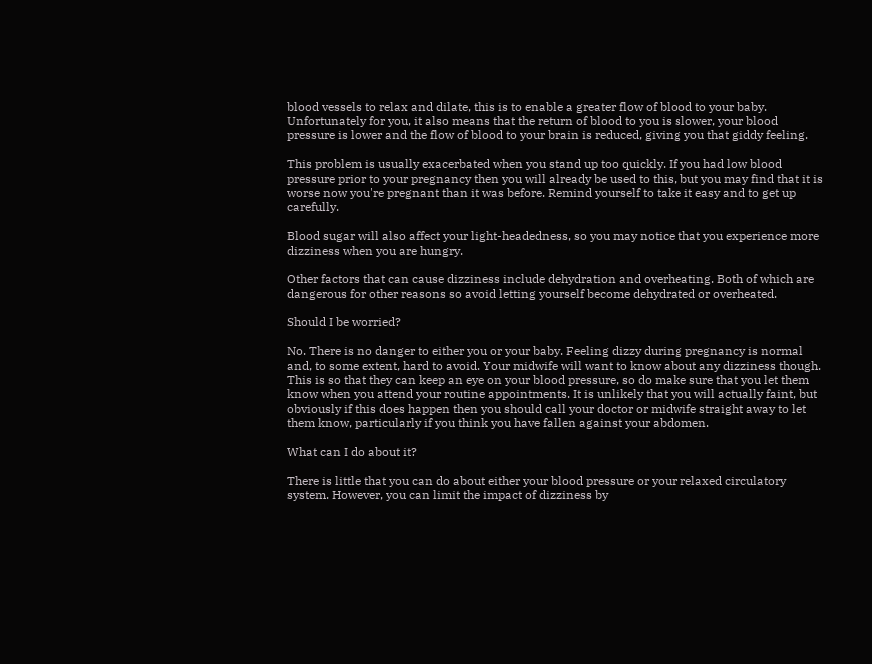blood vessels to relax and dilate, this is to enable a greater flow of blood to your baby. Unfortunately for you, it also means that the return of blood to you is slower, your blood pressure is lower and the flow of blood to your brain is reduced, giving you that giddy feeling.

This problem is usually exacerbated when you stand up too quickly. If you had low blood pressure prior to your pregnancy then you will already be used to this, but you may find that it is worse now you're pregnant than it was before. Remind yourself to take it easy and to get up carefully.

Blood sugar will also affect your light-headedness, so you may notice that you experience more dizziness when you are hungry.

Other factors that can cause dizziness include dehydration and overheating. Both of which are dangerous for other reasons so avoid letting yourself become dehydrated or overheated.

Should I be worried?

No. There is no danger to either you or your baby. Feeling dizzy during pregnancy is normal and, to some extent, hard to avoid. Your midwife will want to know about any dizziness though. This is so that they can keep an eye on your blood pressure, so do make sure that you let them know when you attend your routine appointments. It is unlikely that you will actually faint, but obviously if this does happen then you should call your doctor or midwife straight away to let them know, particularly if you think you have fallen against your abdomen.

What can I do about it?

There is little that you can do about either your blood pressure or your relaxed circulatory system. However, you can limit the impact of dizziness by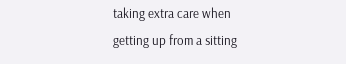taking extra care when getting up from a sitting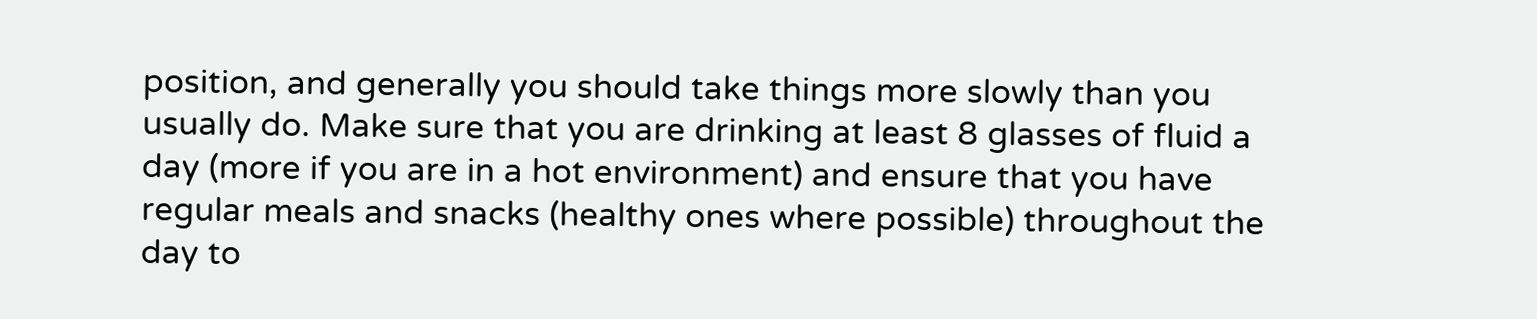position, and generally you should take things more slowly than you usually do. Make sure that you are drinking at least 8 glasses of fluid a day (more if you are in a hot environment) and ensure that you have regular meals and snacks (healthy ones where possible) throughout the day to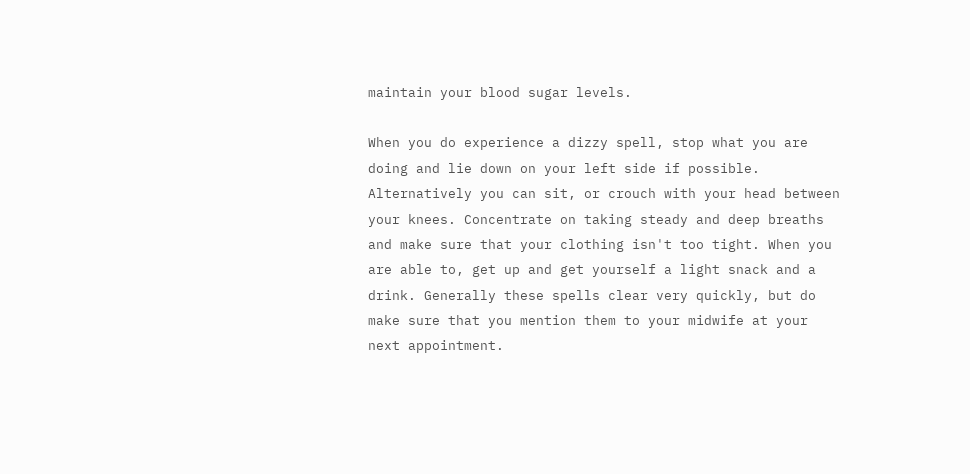maintain your blood sugar levels.

When you do experience a dizzy spell, stop what you are doing and lie down on your left side if possible. Alternatively you can sit, or crouch with your head between your knees. Concentrate on taking steady and deep breaths and make sure that your clothing isn't too tight. When you are able to, get up and get yourself a light snack and a drink. Generally these spells clear very quickly, but do make sure that you mention them to your midwife at your next appointment.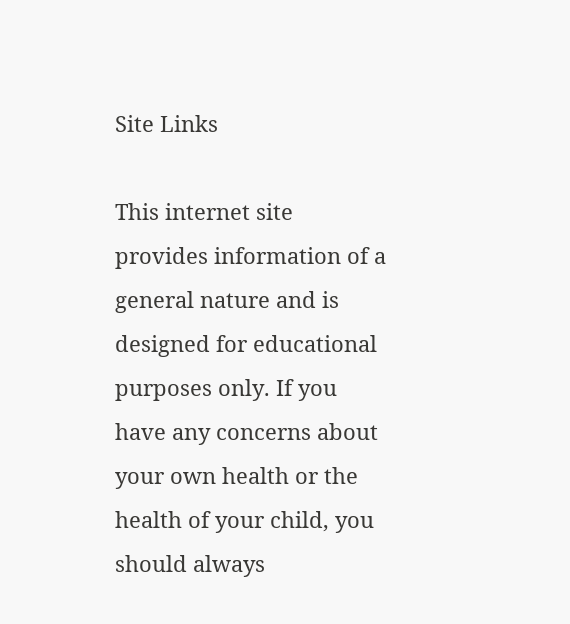Site Links

This internet site provides information of a general nature and is designed for educational purposes only. If you have any concerns about your own health or the health of your child, you should always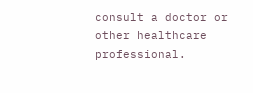consult a doctor or other healthcare professional.